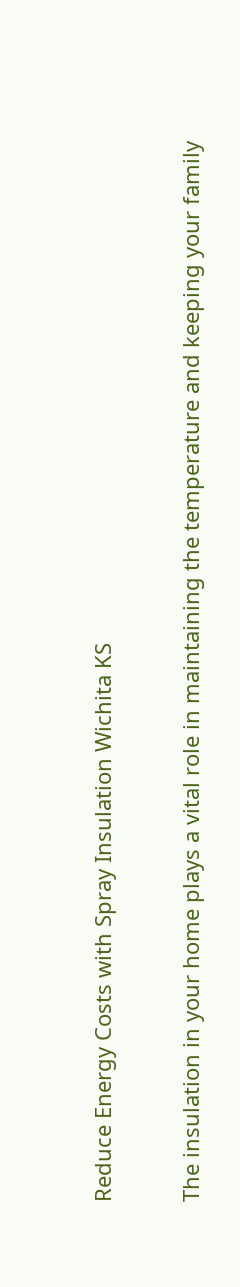Reduce Energy Costs with Spray Insulation Wichita KS

The insulation in your home plays a vital role in maintaining the temperature and keeping your family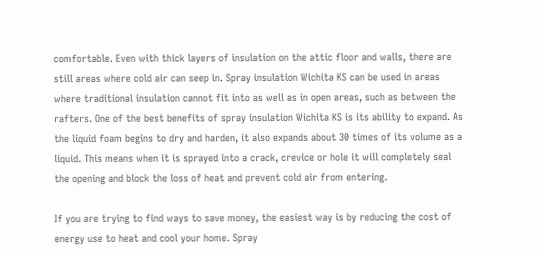comfortable. Even with thick layers of insulation on the attic floor and walls, there are still areas where cold air can seep in. Spray insulation Wichita KS can be used in areas where traditional insulation cannot fit into as well as in open areas, such as between the rafters. One of the best benefits of spray insulation Wichita KS is its ability to expand. As the liquid foam begins to dry and harden, it also expands about 30 times of its volume as a liquid. This means when it is sprayed into a crack, crevice or hole it will completely seal the opening and block the loss of heat and prevent cold air from entering.

If you are trying to find ways to save money, the easiest way is by reducing the cost of energy use to heat and cool your home. Spray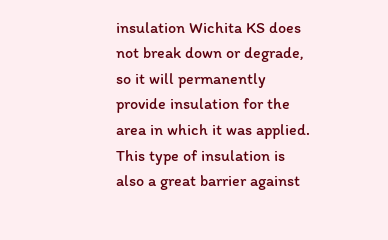insulation Wichita KS does not break down or degrade, so it will permanently provide insulation for the area in which it was applied. This type of insulation is also a great barrier against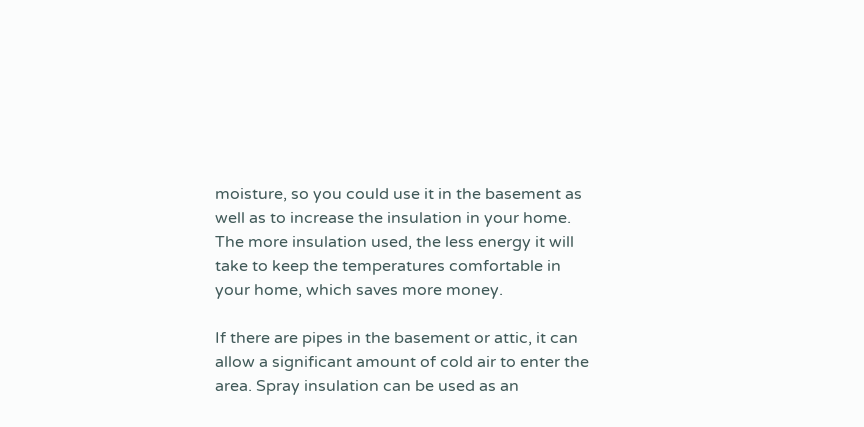moisture, so you could use it in the basement as well as to increase the insulation in your home. The more insulation used, the less energy it will take to keep the temperatures comfortable in your home, which saves more money.

If there are pipes in the basement or attic, it can allow a significant amount of cold air to enter the area. Spray insulation can be used as an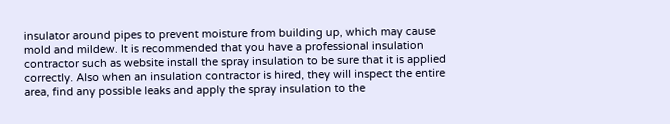insulator around pipes to prevent moisture from building up, which may cause mold and mildew. It is recommended that you have a professional insulation contractor such as website install the spray insulation to be sure that it is applied correctly. Also when an insulation contractor is hired, they will inspect the entire area, find any possible leaks and apply the spray insulation to the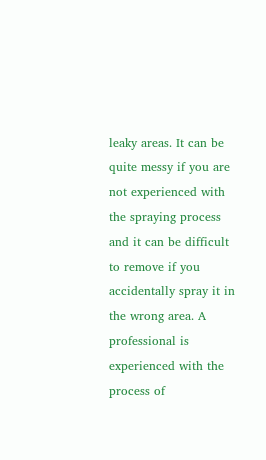leaky areas. It can be quite messy if you are not experienced with the spraying process and it can be difficult to remove if you accidentally spray it in the wrong area. A professional is experienced with the process of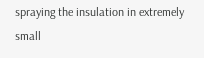spraying the insulation in extremely small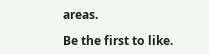areas.

Be the first to like.